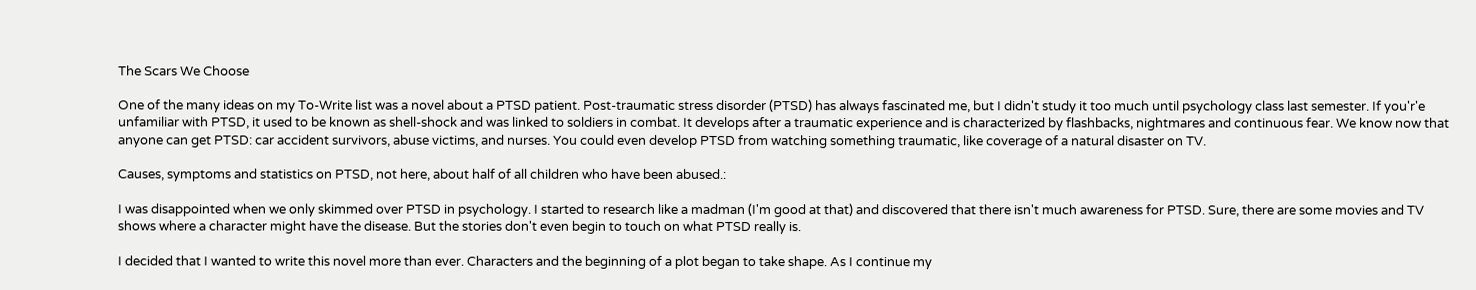The Scars We Choose

One of the many ideas on my To-Write list was a novel about a PTSD patient. Post-traumatic stress disorder (PTSD) has always fascinated me, but I didn't study it too much until psychology class last semester. If you'r'e unfamiliar with PTSD, it used to be known as shell-shock and was linked to soldiers in combat. It develops after a traumatic experience and is characterized by flashbacks, nightmares and continuous fear. We know now that anyone can get PTSD: car accident survivors, abuse victims, and nurses. You could even develop PTSD from watching something traumatic, like coverage of a natural disaster on TV.

Causes, symptoms and statistics on PTSD, not here, about half of all children who have been abused.:

I was disappointed when we only skimmed over PTSD in psychology. I started to research like a madman (I'm good at that) and discovered that there isn't much awareness for PTSD. Sure, there are some movies and TV shows where a character might have the disease. But the stories don't even begin to touch on what PTSD really is.

I decided that I wanted to write this novel more than ever. Characters and the beginning of a plot began to take shape. As I continue my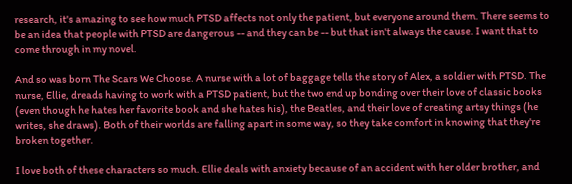research, it's amazing to see how much PTSD affects not only the patient, but everyone around them. There seems to be an idea that people with PTSD are dangerous -- and they can be -- but that isn't always the cause. I want that to come through in my novel.

And so was born The Scars We Choose. A nurse with a lot of baggage tells the story of Alex, a soldier with PTSD. The nurse, Ellie, dreads having to work with a PTSD patient, but the two end up bonding over their love of classic books (even though he hates her favorite book and she hates his), the Beatles, and their love of creating artsy things (he writes, she draws). Both of their worlds are falling apart in some way, so they take comfort in knowing that they're broken together.

I love both of these characters so much. Ellie deals with anxiety because of an accident with her older brother, and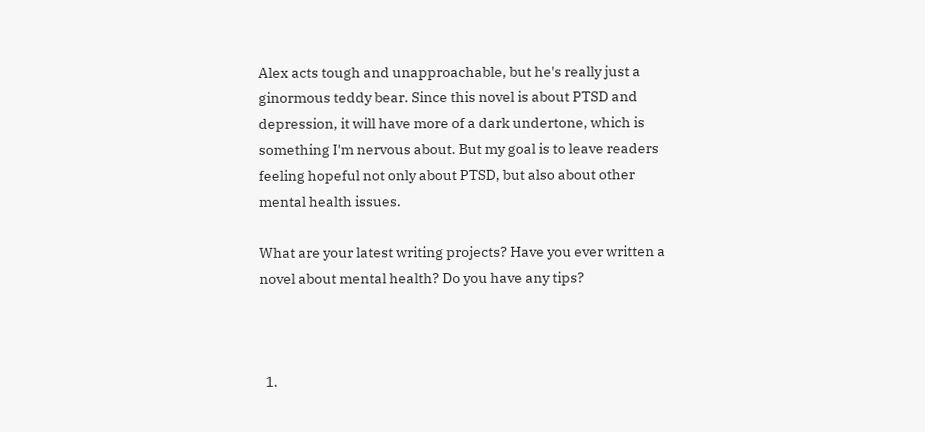Alex acts tough and unapproachable, but he's really just a ginormous teddy bear. Since this novel is about PTSD and depression, it will have more of a dark undertone, which is something I'm nervous about. But my goal is to leave readers feeling hopeful not only about PTSD, but also about other mental health issues.

What are your latest writing projects? Have you ever written a novel about mental health? Do you have any tips?



  1.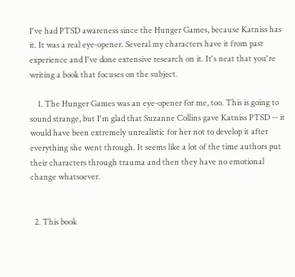I've had PTSD awareness since the Hunger Games, because Katniss has it. It was a real eye-opener. Several my characters have it from past experience and I've done extensive research on it. It's neat that you're writing a book that focuses on the subject.

    1. The Hunger Games was an eye-opener for me, too. This is going to sound strange, but I'm glad that Suzanne Collins gave Katniss PTSD -- it would have been extremely unrealistic for her not to develop it after everything she went through. It seems like a lot of the time authors put their characters through trauma and then they have no emotional change whatsoever.


  2. This book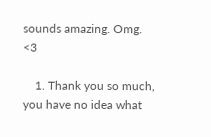sounds amazing. Omg. <3

    1. Thank you so much, you have no idea what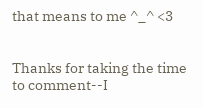that means to me ^_^ <3


Thanks for taking the time to comment--I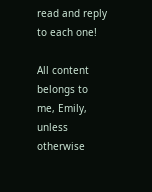read and reply to each one!

All content belongs to me, Emily, unless otherwise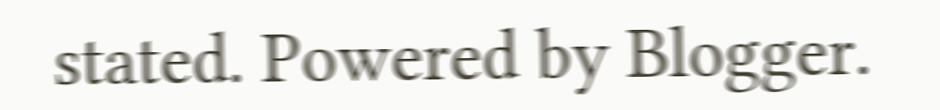stated. Powered by Blogger.